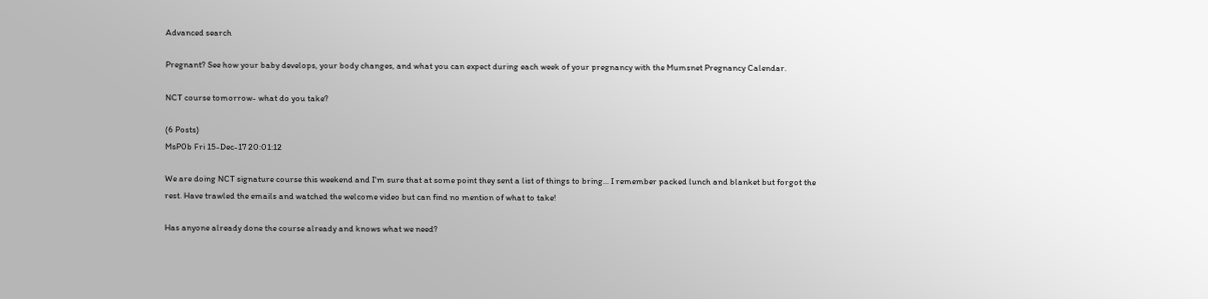Advanced search

Pregnant? See how your baby develops, your body changes, and what you can expect during each week of your pregnancy with the Mumsnet Pregnancy Calendar.

NCT course tomorrow- what do you take?

(6 Posts)
MsP0b Fri 15-Dec-17 20:01:12

We are doing NCT signature course this weekend and I'm sure that at some point they sent a list of things to bring... I remember packed lunch and blanket but forgot the rest. Have trawled the emails and watched the welcome video but can find no mention of what to take!

Has anyone already done the course already and knows what we need?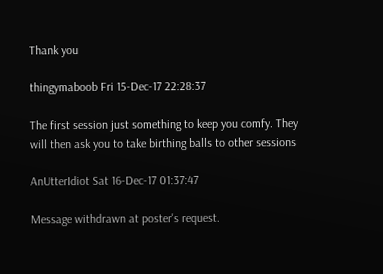Thank you

thingymaboob Fri 15-Dec-17 22:28:37

The first session just something to keep you comfy. They will then ask you to take birthing balls to other sessions

AnUtterIdiot Sat 16-Dec-17 01:37:47

Message withdrawn at poster's request.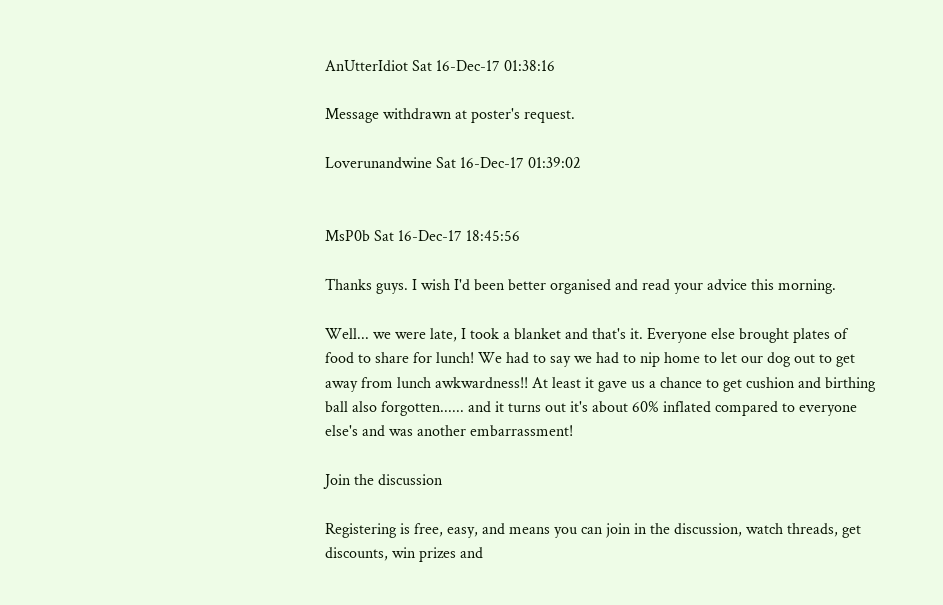AnUtterIdiot Sat 16-Dec-17 01:38:16

Message withdrawn at poster's request.

Loverunandwine Sat 16-Dec-17 01:39:02


MsP0b Sat 16-Dec-17 18:45:56

Thanks guys. I wish I'd been better organised and read your advice this morning.

Well... we were late, I took a blanket and that's it. Everyone else brought plates of food to share for lunch! We had to say we had to nip home to let our dog out to get away from lunch awkwardness!! At least it gave us a chance to get cushion and birthing ball also forgotten...... and it turns out it's about 60% inflated compared to everyone else's and was another embarrassment!

Join the discussion

Registering is free, easy, and means you can join in the discussion, watch threads, get discounts, win prizes and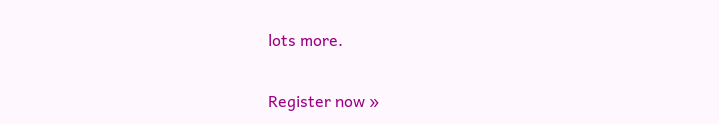lots more.

Register now »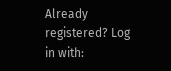Already registered? Log in with: